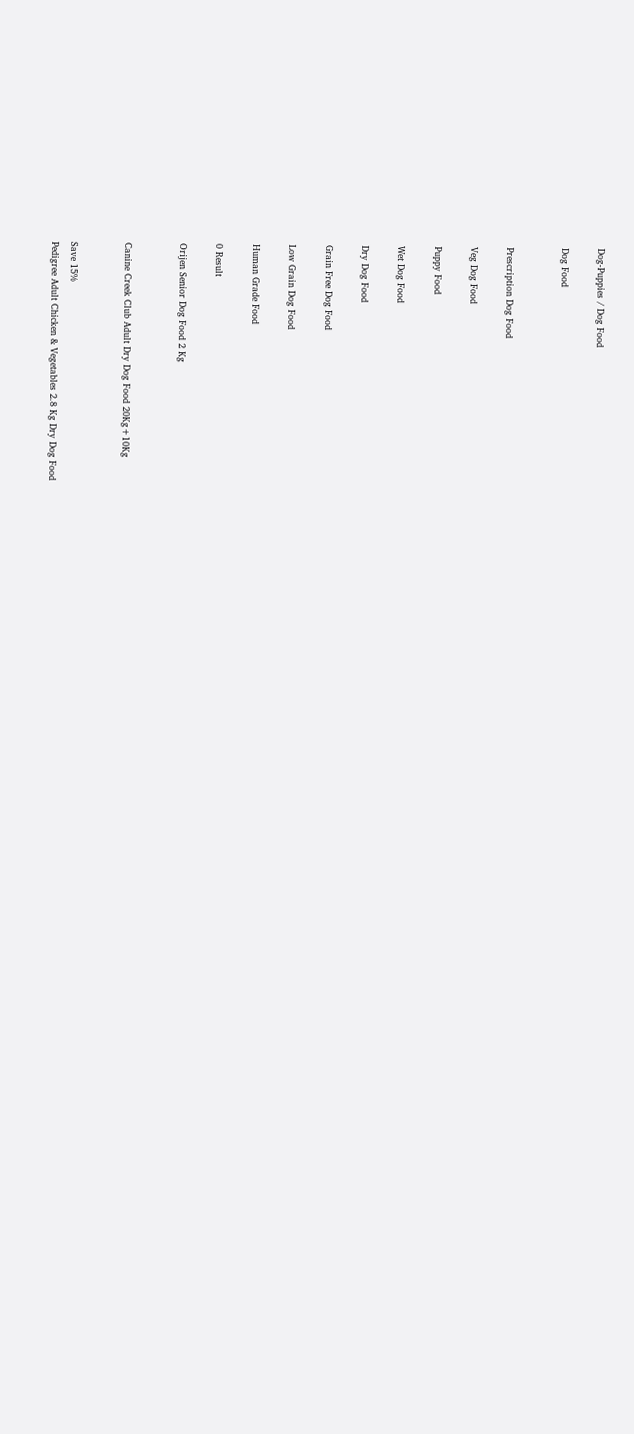Dog-Puppies / Dog Food

Dog Food


Prescription Dog Food

Veg Dog Food

Puppy Food

Wet Dog Food

Dry Dog Food

Grain Free Dog Food

Low Grain Dog Food

Human Grade Food

0 Result

Orijen Senior Dog Food 2 Kg


Canine Creek Club Adult Dry Dog Food 20Kg+10Kg


Save 15%
Pedigree Adult Chicken & Vegetables 2.8 Kg Dry Dog Food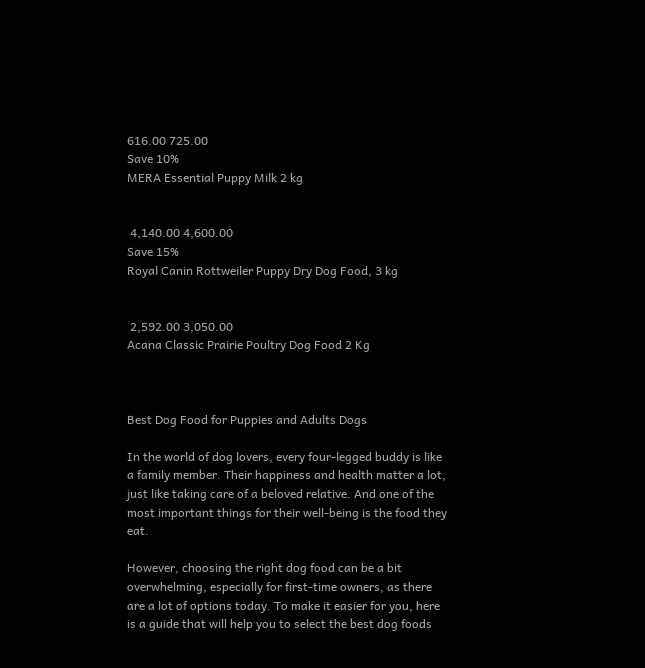616.00 725.00
Save 10%
MERA Essential Puppy Milk 2 kg


 4,140.00 4,600.00
Save 15%
Royal Canin Rottweiler Puppy Dry Dog Food, 3 kg


 2,592.00 3,050.00
Acana Classic Prairie Poultry Dog Food 2 Kg



Best Dog Food for Puppies and Adults Dogs

In the world of dog lovers, every four-legged buddy is like a family member. Their happiness and health matter a lot, just like taking care of a beloved relative. And one of the most important things for their well-being is the food they eat.

However, choosing the right dog food can be a bit overwhelming, especially for first-time owners, as there are a lot of options today. To make it easier for you, here is a guide that will help you to select the best dog foods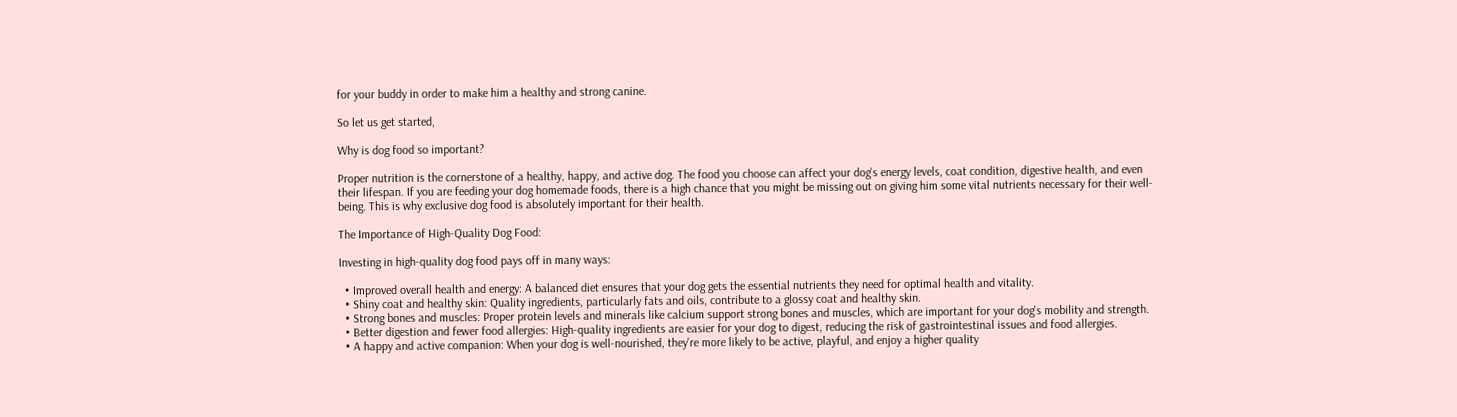for your buddy in order to make him a healthy and strong canine.

So let us get started,

Why is dog food so important?

Proper nutrition is the cornerstone of a healthy, happy, and active dog. The food you choose can affect your dog's energy levels, coat condition, digestive health, and even their lifespan. If you are feeding your dog homemade foods, there is a high chance that you might be missing out on giving him some vital nutrients necessary for their well-being. This is why exclusive dog food is absolutely important for their health.

The Importance of High-Quality Dog Food:

Investing in high-quality dog food pays off in many ways:

  • Improved overall health and energy: A balanced diet ensures that your dog gets the essential nutrients they need for optimal health and vitality.
  • Shiny coat and healthy skin: Quality ingredients, particularly fats and oils, contribute to a glossy coat and healthy skin.
  • Strong bones and muscles: Proper protein levels and minerals like calcium support strong bones and muscles, which are important for your dog's mobility and strength.
  • Better digestion and fewer food allergies: High-quality ingredients are easier for your dog to digest, reducing the risk of gastrointestinal issues and food allergies.
  • A happy and active companion: When your dog is well-nourished, they're more likely to be active, playful, and enjoy a higher quality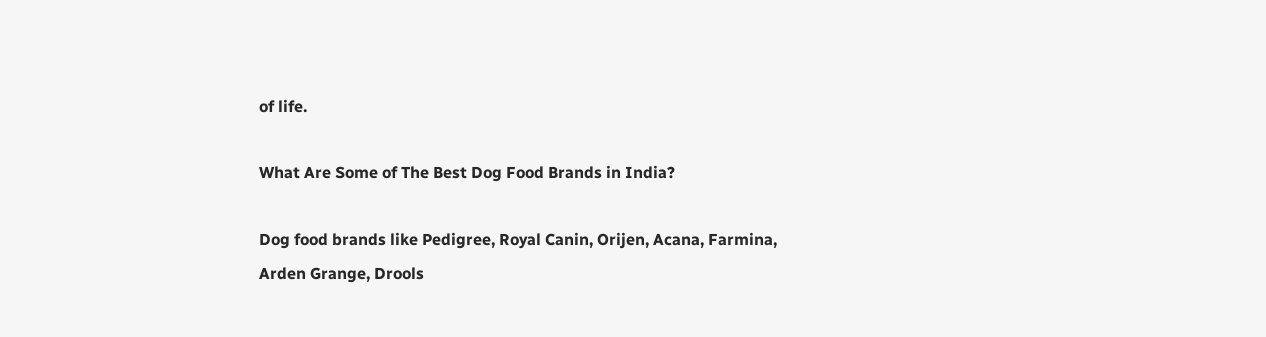of life.

What Are Some of The Best Dog Food Brands in India?

Dog food brands like Pedigree, Royal Canin, Orijen, Acana, Farmina, Arden Grange, Drools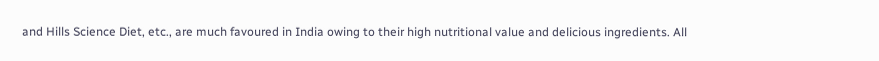and Hills Science Diet, etc., are much favoured in India owing to their high nutritional value and delicious ingredients. All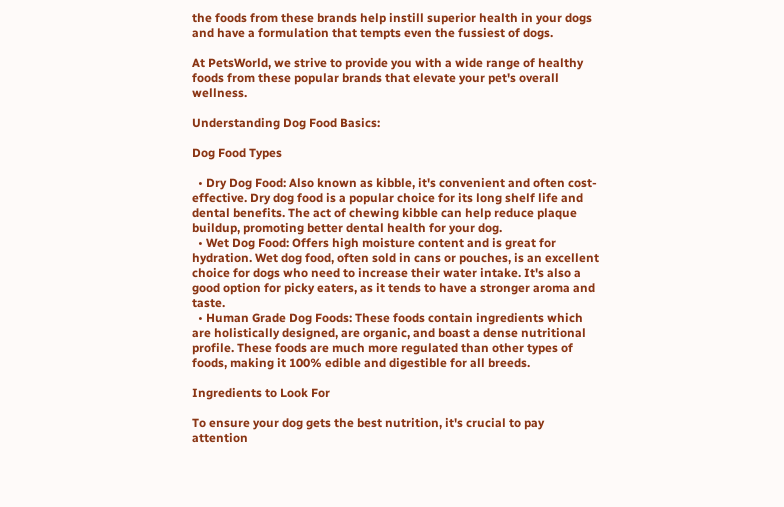the foods from these brands help instill superior health in your dogs and have a formulation that tempts even the fussiest of dogs.

At PetsWorld, we strive to provide you with a wide range of healthy foods from these popular brands that elevate your pet's overall wellness.

Understanding Dog Food Basics:

Dog Food Types

  • Dry Dog Food: Also known as kibble, it's convenient and often cost-effective. Dry dog food is a popular choice for its long shelf life and dental benefits. The act of chewing kibble can help reduce plaque buildup, promoting better dental health for your dog.
  • Wet Dog Food: Offers high moisture content and is great for hydration. Wet dog food, often sold in cans or pouches, is an excellent choice for dogs who need to increase their water intake. It's also a good option for picky eaters, as it tends to have a stronger aroma and taste.
  • Human Grade Dog Foods: These foods contain ingredients which are holistically designed, are organic, and boast a dense nutritional profile. These foods are much more regulated than other types of foods, making it 100% edible and digestible for all breeds.

Ingredients to Look For

To ensure your dog gets the best nutrition, it's crucial to pay attention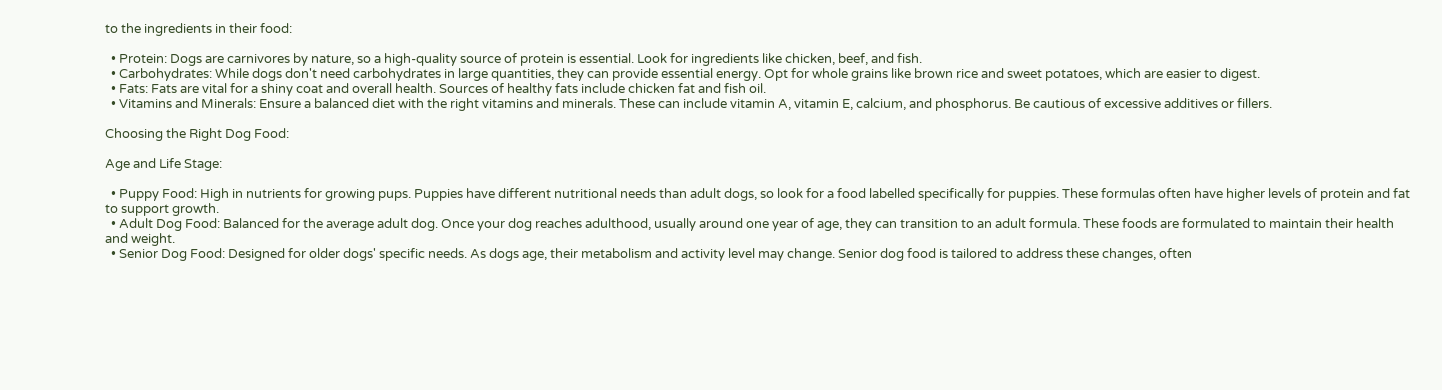to the ingredients in their food:

  • Protein: Dogs are carnivores by nature, so a high-quality source of protein is essential. Look for ingredients like chicken, beef, and fish.
  • Carbohydrates: While dogs don't need carbohydrates in large quantities, they can provide essential energy. Opt for whole grains like brown rice and sweet potatoes, which are easier to digest.
  • Fats: Fats are vital for a shiny coat and overall health. Sources of healthy fats include chicken fat and fish oil.
  • Vitamins and Minerals: Ensure a balanced diet with the right vitamins and minerals. These can include vitamin A, vitamin E, calcium, and phosphorus. Be cautious of excessive additives or fillers.

Choosing the Right Dog Food:

Age and Life Stage:

  • Puppy Food: High in nutrients for growing pups. Puppies have different nutritional needs than adult dogs, so look for a food labelled specifically for puppies. These formulas often have higher levels of protein and fat to support growth.
  • Adult Dog Food: Balanced for the average adult dog. Once your dog reaches adulthood, usually around one year of age, they can transition to an adult formula. These foods are formulated to maintain their health and weight.
  • Senior Dog Food: Designed for older dogs' specific needs. As dogs age, their metabolism and activity level may change. Senior dog food is tailored to address these changes, often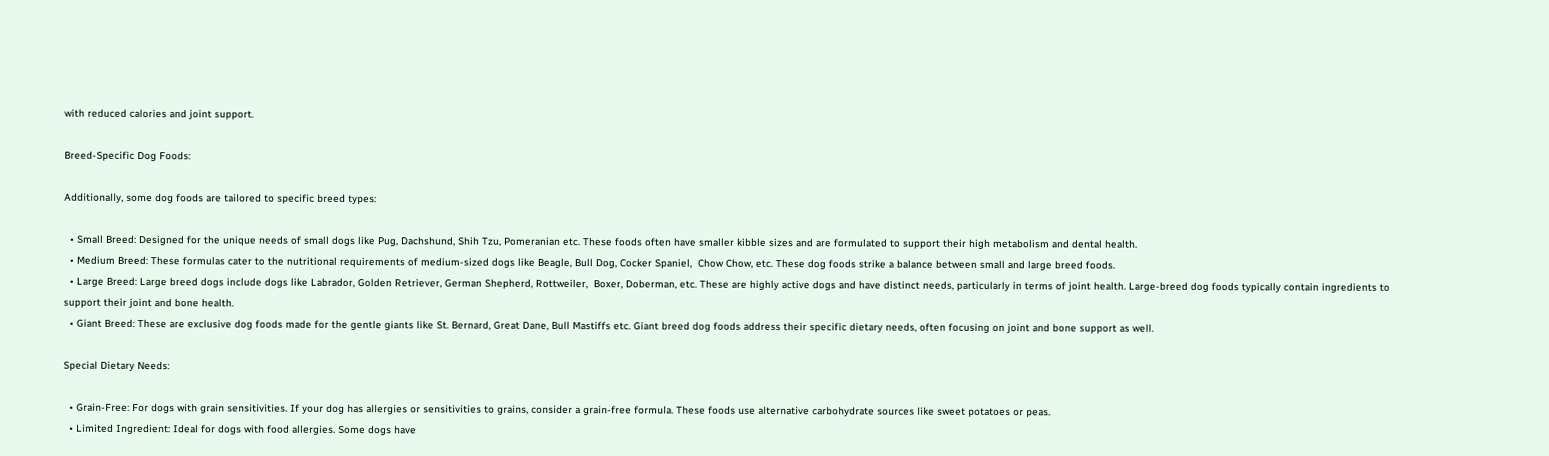with reduced calories and joint support.

Breed-Specific Dog Foods:

Additionally, some dog foods are tailored to specific breed types:

  • Small Breed: Designed for the unique needs of small dogs like Pug, Dachshund, Shih Tzu, Pomeranian etc. These foods often have smaller kibble sizes and are formulated to support their high metabolism and dental health.
  • Medium Breed: These formulas cater to the nutritional requirements of medium-sized dogs like Beagle, Bull Dog, Cocker Spaniel,  Chow Chow, etc. These dog foods strike a balance between small and large breed foods.
  • Large Breed: Large breed dogs include dogs like Labrador, Golden Retriever, German Shepherd, Rottweiler,  Boxer, Doberman, etc. These are highly active dogs and have distinct needs, particularly in terms of joint health. Large-breed dog foods typically contain ingredients to support their joint and bone health.
  • Giant Breed: These are exclusive dog foods made for the gentle giants like St. Bernard, Great Dane, Bull Mastiffs etc. Giant breed dog foods address their specific dietary needs, often focusing on joint and bone support as well.

Special Dietary Needs:

  • Grain-Free: For dogs with grain sensitivities. If your dog has allergies or sensitivities to grains, consider a grain-free formula. These foods use alternative carbohydrate sources like sweet potatoes or peas.
  • Limited Ingredient: Ideal for dogs with food allergies. Some dogs have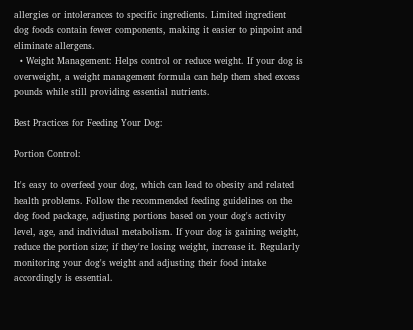allergies or intolerances to specific ingredients. Limited ingredient dog foods contain fewer components, making it easier to pinpoint and eliminate allergens.
  • Weight Management: Helps control or reduce weight. If your dog is overweight, a weight management formula can help them shed excess pounds while still providing essential nutrients.

Best Practices for Feeding Your Dog:

Portion Control:

It's easy to overfeed your dog, which can lead to obesity and related health problems. Follow the recommended feeding guidelines on the dog food package, adjusting portions based on your dog's activity level, age, and individual metabolism. If your dog is gaining weight, reduce the portion size; if they're losing weight, increase it. Regularly monitoring your dog's weight and adjusting their food intake accordingly is essential.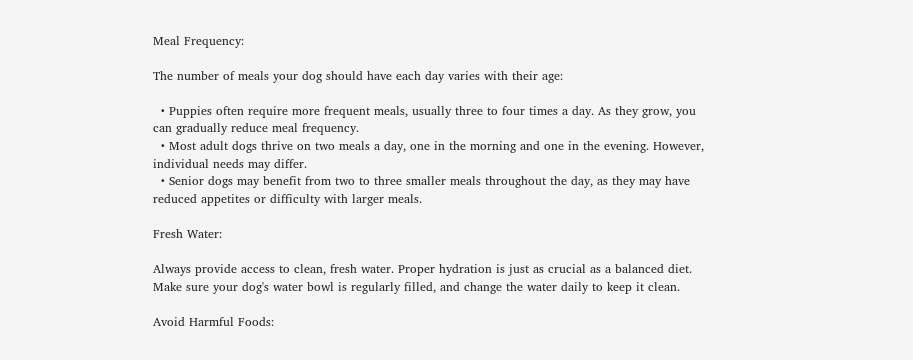Meal Frequency:

The number of meals your dog should have each day varies with their age:

  • Puppies often require more frequent meals, usually three to four times a day. As they grow, you can gradually reduce meal frequency.
  • Most adult dogs thrive on two meals a day, one in the morning and one in the evening. However, individual needs may differ.
  • Senior dogs may benefit from two to three smaller meals throughout the day, as they may have reduced appetites or difficulty with larger meals.

Fresh Water:

Always provide access to clean, fresh water. Proper hydration is just as crucial as a balanced diet. Make sure your dog's water bowl is regularly filled, and change the water daily to keep it clean.

Avoid Harmful Foods: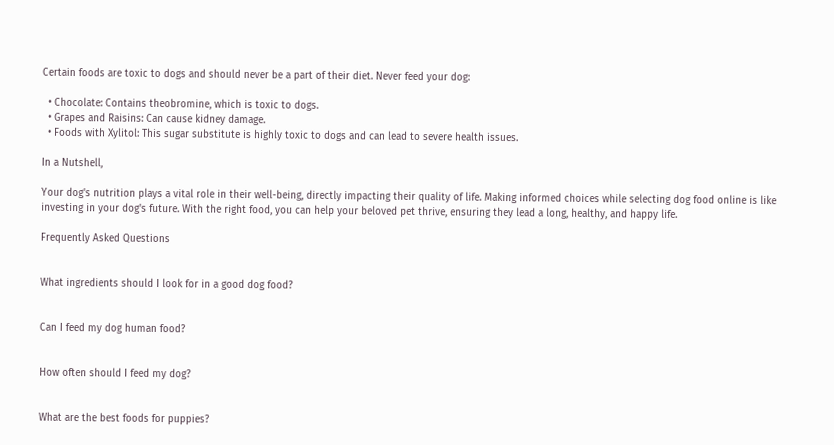Certain foods are toxic to dogs and should never be a part of their diet. Never feed your dog:

  • Chocolate: Contains theobromine, which is toxic to dogs.
  • Grapes and Raisins: Can cause kidney damage.
  • Foods with Xylitol: This sugar substitute is highly toxic to dogs and can lead to severe health issues.

In a Nutshell,

Your dog's nutrition plays a vital role in their well-being, directly impacting their quality of life. Making informed choices while selecting dog food online is like investing in your dog's future. With the right food, you can help your beloved pet thrive, ensuring they lead a long, healthy, and happy life.

Frequently Asked Questions


What ingredients should I look for in a good dog food?


Can I feed my dog human food?


How often should I feed my dog?


What are the best foods for puppies?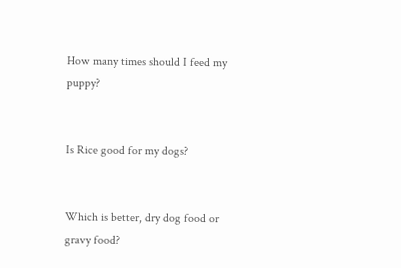How many times should I feed my puppy?


Is Rice good for my dogs?


Which is better, dry dog food or gravy food?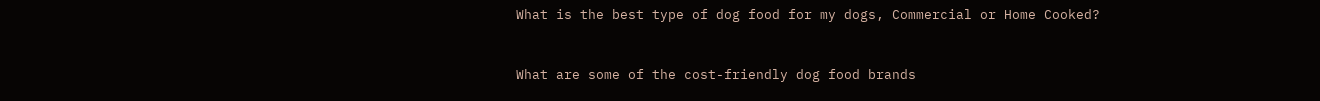What is the best type of dog food for my dogs, Commercial or Home Cooked?


What are some of the cost-friendly dog food brands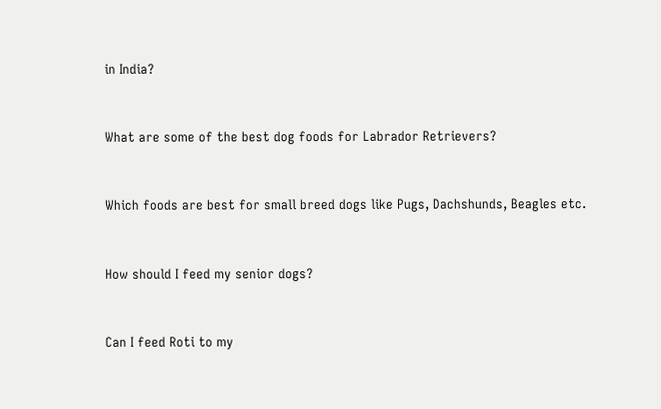in India?


What are some of the best dog foods for Labrador Retrievers?


Which foods are best for small breed dogs like Pugs, Dachshunds, Beagles etc.


How should I feed my senior dogs?


Can I feed Roti to my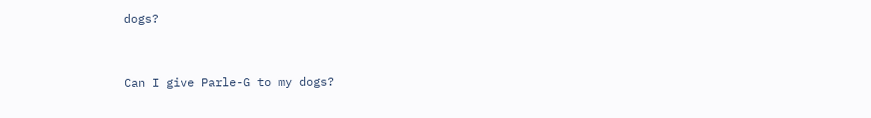dogs?


Can I give Parle-G to my dogs?